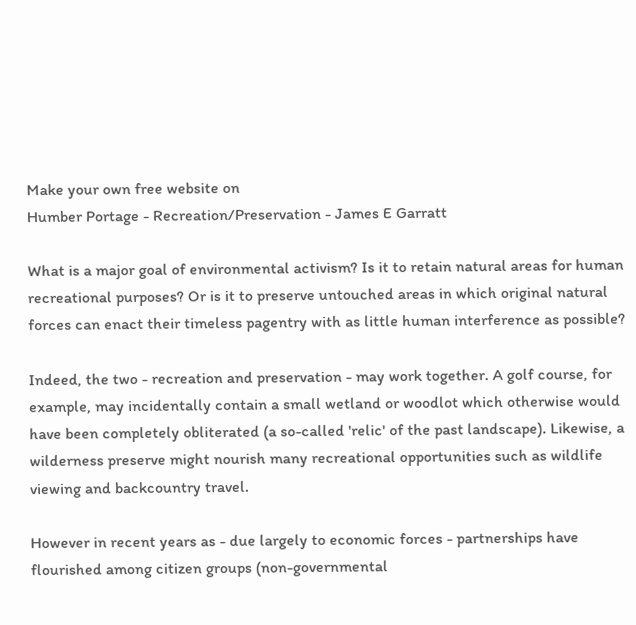Make your own free website on
Humber Portage - Recreation/Preservation - James E Garratt

What is a major goal of environmental activism? Is it to retain natural areas for human recreational purposes? Or is it to preserve untouched areas in which original natural forces can enact their timeless pagentry with as little human interference as possible?

Indeed, the two - recreation and preservation - may work together. A golf course, for example, may incidentally contain a small wetland or woodlot which otherwise would have been completely obliterated (a so-called 'relic' of the past landscape). Likewise, a wilderness preserve might nourish many recreational opportunities such as wildlife viewing and backcountry travel.

However in recent years as - due largely to economic forces - partnerships have flourished among citizen groups (non-governmental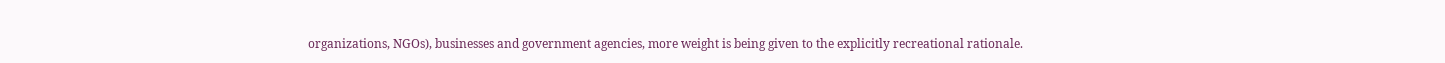organizations, NGOs), businesses and government agencies, more weight is being given to the explicitly recreational rationale.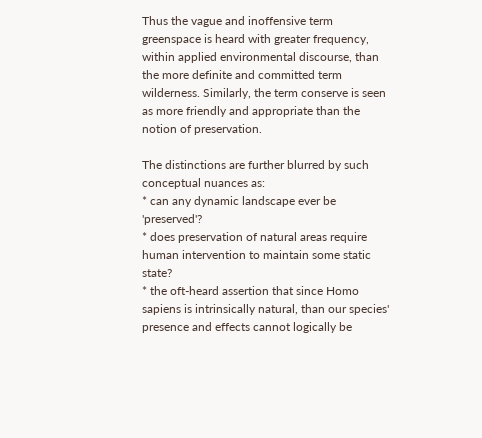Thus the vague and inoffensive term greenspace is heard with greater frequency, within applied environmental discourse, than the more definite and committed term wilderness. Similarly, the term conserve is seen as more friendly and appropriate than the notion of preservation.

The distinctions are further blurred by such conceptual nuances as:
* can any dynamic landscape ever be 'preserved'?
* does preservation of natural areas require human intervention to maintain some static state?
* the oft-heard assertion that since Homo sapiens is intrinsically natural, than our species' presence and effects cannot logically be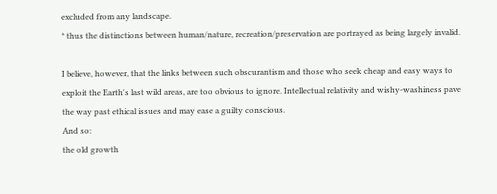excluded from any landscape.
* thus the distinctions between human/nature, recreation/preservation are portrayed as being largely invalid.

I believe, however, that the links between such obscurantism and those who seek cheap and easy ways to exploit the Earth's last wild areas, are too obvious to ignore. Intellectual relativity and wishy-washiness pave the way past ethical issues and may ease a guilty conscious.
And so:
the old growth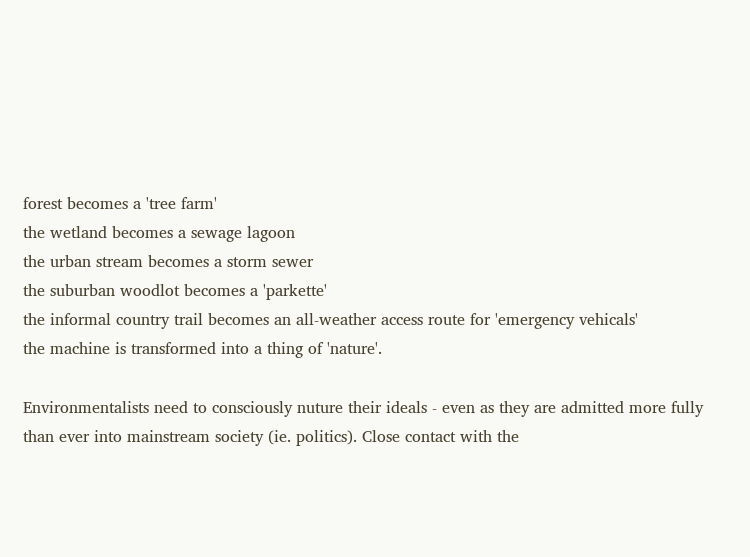forest becomes a 'tree farm'
the wetland becomes a sewage lagoon
the urban stream becomes a storm sewer
the suburban woodlot becomes a 'parkette'
the informal country trail becomes an all-weather access route for 'emergency vehicals'
the machine is transformed into a thing of 'nature'.

Environmentalists need to consciously nuture their ideals - even as they are admitted more fully than ever into mainstream society (ie. politics). Close contact with the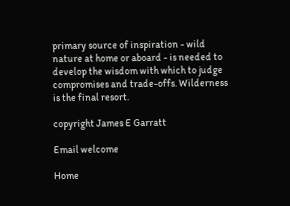primary source of inspiration - wild nature at home or aboard - is needed to develop the wisdom with which to judge compromises and trade-offs. Wilderness is the final resort.

copyright James E Garratt

Email welcome

Home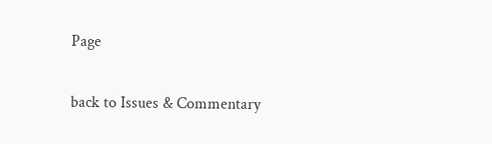Page

back to Issues & Commentary